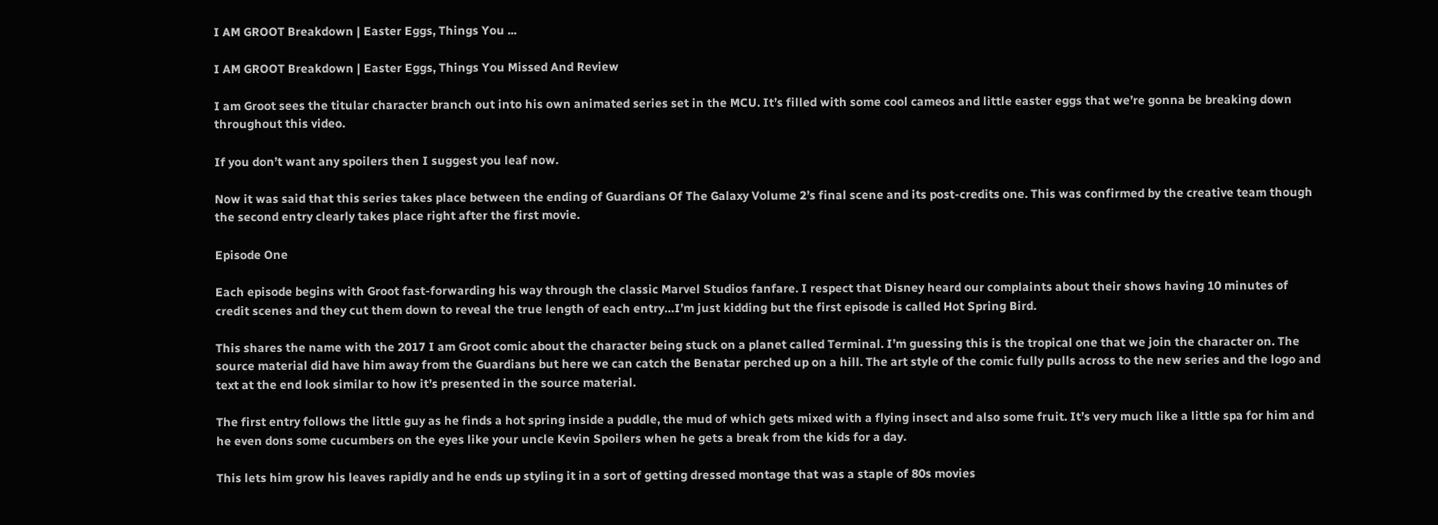I AM GROOT Breakdown | Easter Eggs, Things You ...

I AM GROOT Breakdown | Easter Eggs, Things You Missed And Review

I am Groot sees the titular character branch out into his own animated series set in the MCU. It’s filled with some cool cameos and little easter eggs that we’re gonna be breaking down throughout this video.

If you don’t want any spoilers then I suggest you leaf now.

Now it was said that this series takes place between the ending of Guardians Of The Galaxy Volume 2’s final scene and its post-credits one. This was confirmed by the creative team though the second entry clearly takes place right after the first movie.

Episode One

Each episode begins with Groot fast-forwarding his way through the classic Marvel Studios fanfare. I respect that Disney heard our complaints about their shows having 10 minutes of credit scenes and they cut them down to reveal the true length of each entry…I’m just kidding but the first episode is called Hot Spring Bird.

This shares the name with the 2017 I am Groot comic about the character being stuck on a planet called Terminal. I’m guessing this is the tropical one that we join the character on. The source material did have him away from the Guardians but here we can catch the Benatar perched up on a hill. The art style of the comic fully pulls across to the new series and the logo and text at the end look similar to how it’s presented in the source material.

The first entry follows the little guy as he finds a hot spring inside a puddle, the mud of which gets mixed with a flying insect and also some fruit. It’s very much like a little spa for him and he even dons some cucumbers on the eyes like your uncle Kevin Spoilers when he gets a break from the kids for a day.

This lets him grow his leaves rapidly and he ends up styling it in a sort of getting dressed montage that was a staple of 80s movies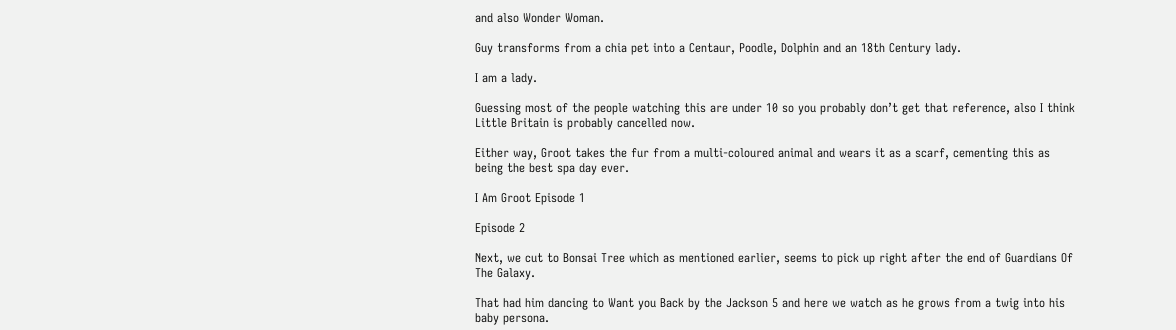and also Wonder Woman.

Guy transforms from a chia pet into a Centaur, Poodle, Dolphin and an 18th Century lady.

I am a lady.

Guessing most of the people watching this are under 10 so you probably don’t get that reference, also I think Little Britain is probably cancelled now.

Either way, Groot takes the fur from a multi-coloured animal and wears it as a scarf, cementing this as being the best spa day ever.

I Am Groot Episode 1

Episode 2

Next, we cut to Bonsai Tree which as mentioned earlier, seems to pick up right after the end of Guardians Of The Galaxy.

That had him dancing to Want you Back by the Jackson 5 and here we watch as he grows from a twig into his baby persona.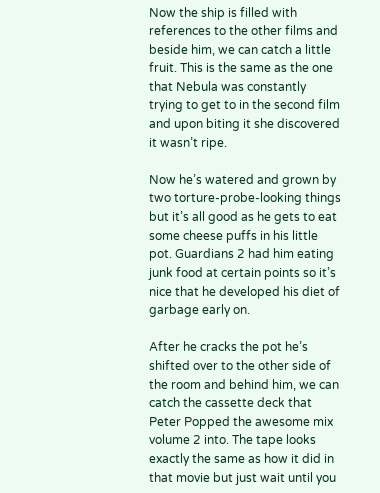Now the ship is filled with references to the other films and beside him, we can catch a little fruit. This is the same as the one that Nebula was constantly trying to get to in the second film and upon biting it she discovered it wasn’t ripe.

Now he’s watered and grown by two torture-probe-looking things but it’s all good as he gets to eat some cheese puffs in his little pot. Guardians 2 had him eating junk food at certain points so it’s nice that he developed his diet of garbage early on.

After he cracks the pot he’s shifted over to the other side of the room and behind him, we can catch the cassette deck that Peter Popped the awesome mix volume 2 into. The tape looks exactly the same as how it did in that movie but just wait until you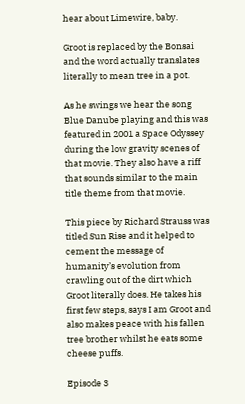hear about Limewire, baby.

Groot is replaced by the Bonsai and the word actually translates literally to mean tree in a pot.

As he swings we hear the song Blue Danube playing and this was featured in 2001 a Space Odyssey during the low gravity scenes of that movie. They also have a riff that sounds similar to the main title theme from that movie.

This piece by Richard Strauss was titled Sun Rise and it helped to cement the message of humanity’s evolution from crawling out of the dirt which Groot literally does. He takes his first few steps, says I am Groot and also makes peace with his fallen tree brother whilst he eats some cheese puffs.

Episode 3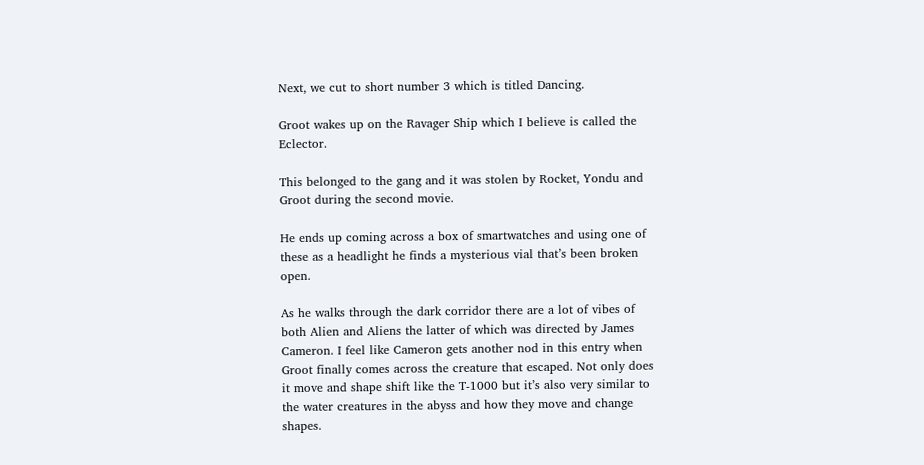Next, we cut to short number 3 which is titled Dancing.

Groot wakes up on the Ravager Ship which I believe is called the Eclector.

This belonged to the gang and it was stolen by Rocket, Yondu and Groot during the second movie.

He ends up coming across a box of smartwatches and using one of these as a headlight he finds a mysterious vial that’s been broken open.

As he walks through the dark corridor there are a lot of vibes of both Alien and Aliens the latter of which was directed by James Cameron. I feel like Cameron gets another nod in this entry when Groot finally comes across the creature that escaped. Not only does it move and shape shift like the T-1000 but it’s also very similar to the water creatures in the abyss and how they move and change shapes.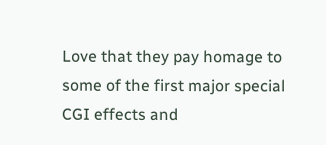Love that they pay homage to some of the first major special CGI effects and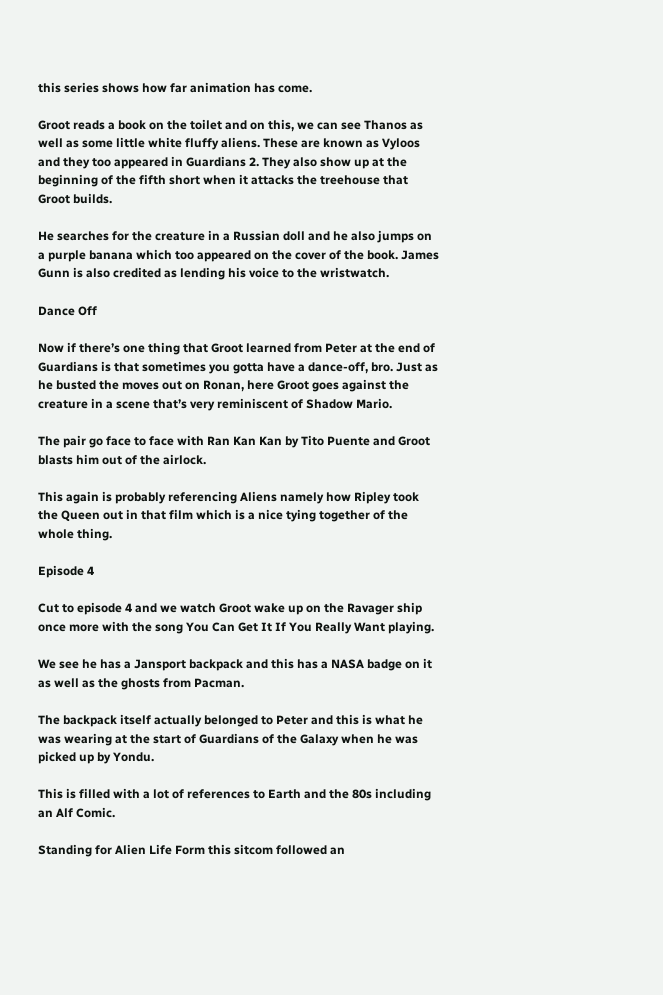this series shows how far animation has come.

Groot reads a book on the toilet and on this, we can see Thanos as well as some little white fluffy aliens. These are known as Vyloos and they too appeared in Guardians 2. They also show up at the beginning of the fifth short when it attacks the treehouse that Groot builds.

He searches for the creature in a Russian doll and he also jumps on a purple banana which too appeared on the cover of the book. James Gunn is also credited as lending his voice to the wristwatch.

Dance Off

Now if there’s one thing that Groot learned from Peter at the end of Guardians is that sometimes you gotta have a dance-off, bro. Just as he busted the moves out on Ronan, here Groot goes against the creature in a scene that’s very reminiscent of Shadow Mario.

The pair go face to face with Ran Kan Kan by Tito Puente and Groot blasts him out of the airlock.

This again is probably referencing Aliens namely how Ripley took the Queen out in that film which is a nice tying together of the whole thing.

Episode 4

Cut to episode 4 and we watch Groot wake up on the Ravager ship once more with the song You Can Get It If You Really Want playing.

We see he has a Jansport backpack and this has a NASA badge on it as well as the ghosts from Pacman.

The backpack itself actually belonged to Peter and this is what he was wearing at the start of Guardians of the Galaxy when he was picked up by Yondu.

This is filled with a lot of references to Earth and the 80s including an Alf Comic.

Standing for Alien Life Form this sitcom followed an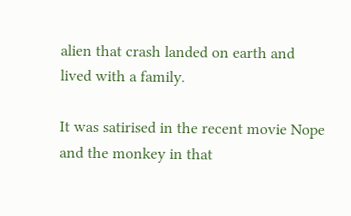alien that crash landed on earth and lived with a family.

It was satirised in the recent movie Nope and the monkey in that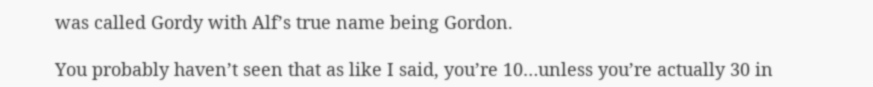was called Gordy with Alf’s true name being Gordon.

You probably haven’t seen that as like I said, you’re 10…unless you’re actually 30 in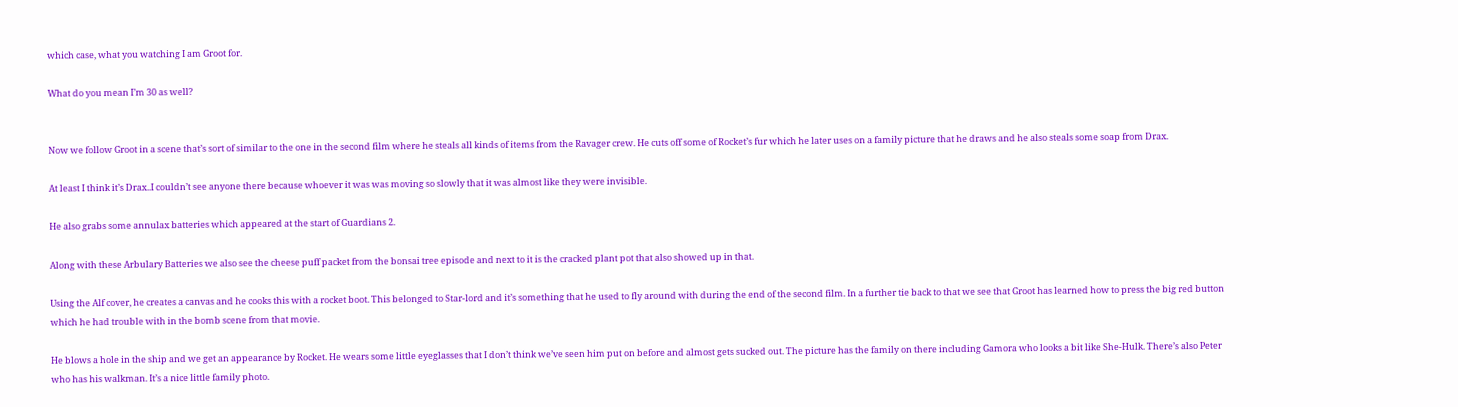which case, what you watching I am Groot for.

What do you mean I’m 30 as well?


Now we follow Groot in a scene that’s sort of similar to the one in the second film where he steals all kinds of items from the Ravager crew. He cuts off some of Rocket’s fur which he later uses on a family picture that he draws and he also steals some soap from Drax.

At least I think it’s Drax..I couldn’t see anyone there because whoever it was was moving so slowly that it was almost like they were invisible.

He also grabs some annulax batteries which appeared at the start of Guardians 2.

Along with these Arbulary Batteries we also see the cheese puff packet from the bonsai tree episode and next to it is the cracked plant pot that also showed up in that.

Using the Alf cover, he creates a canvas and he cooks this with a rocket boot. This belonged to Star-lord and it’s something that he used to fly around with during the end of the second film. In a further tie back to that we see that Groot has learned how to press the big red button which he had trouble with in the bomb scene from that movie.

He blows a hole in the ship and we get an appearance by Rocket. He wears some little eyeglasses that I don’t think we’ve seen him put on before and almost gets sucked out. The picture has the family on there including Gamora who looks a bit like She-Hulk. There’s also Peter who has his walkman. It’s a nice little family photo.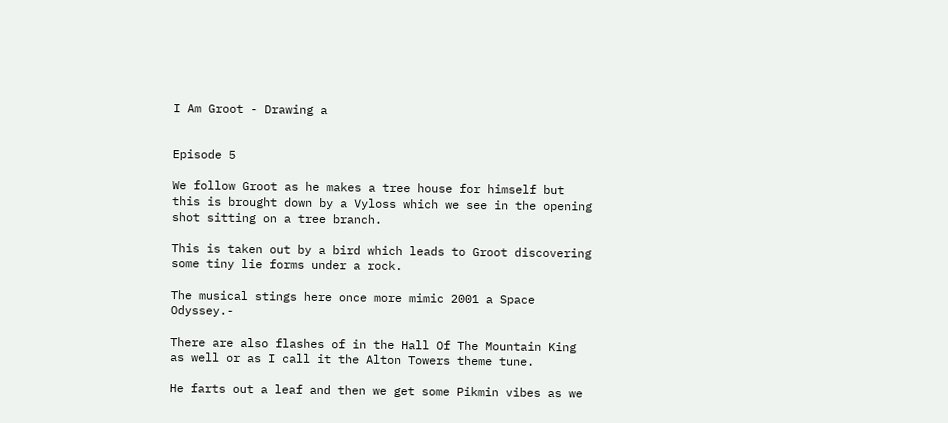I Am Groot - Drawing a


Episode 5

We follow Groot as he makes a tree house for himself but this is brought down by a Vyloss which we see in the opening shot sitting on a tree branch.

This is taken out by a bird which leads to Groot discovering some tiny lie forms under a rock.

The musical stings here once more mimic 2001 a Space Odyssey.-

There are also flashes of in the Hall Of The Mountain King as well or as I call it the Alton Towers theme tune.

He farts out a leaf and then we get some Pikmin vibes as we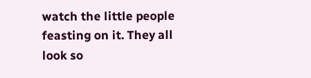watch the little people feasting on it. They all look so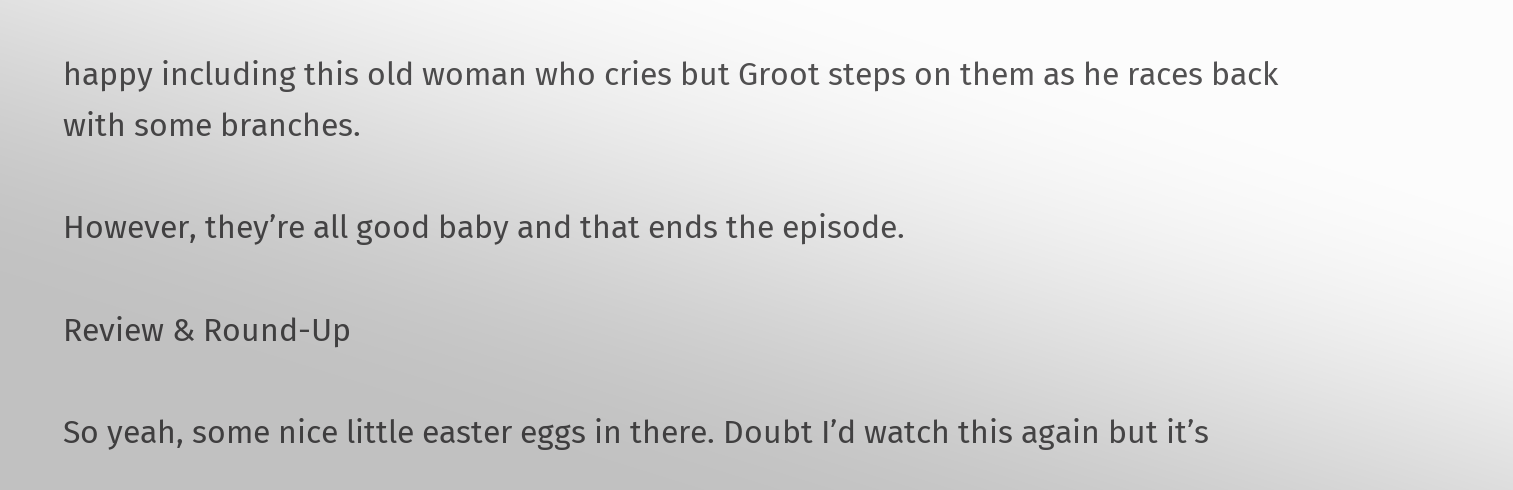happy including this old woman who cries but Groot steps on them as he races back with some branches.

However, they’re all good baby and that ends the episode.

Review & Round-Up

So yeah, some nice little easter eggs in there. Doubt I’d watch this again but it’s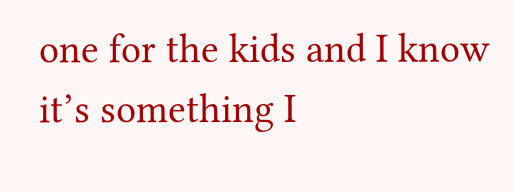one for the kids and I know it’s something I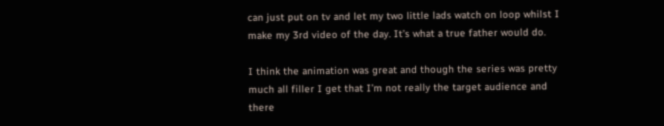can just put on tv and let my two little lads watch on loop whilst I make my 3rd video of the day. It’s what a true father would do.

I think the animation was great and though the series was pretty much all filler I get that I’m not really the target audience and there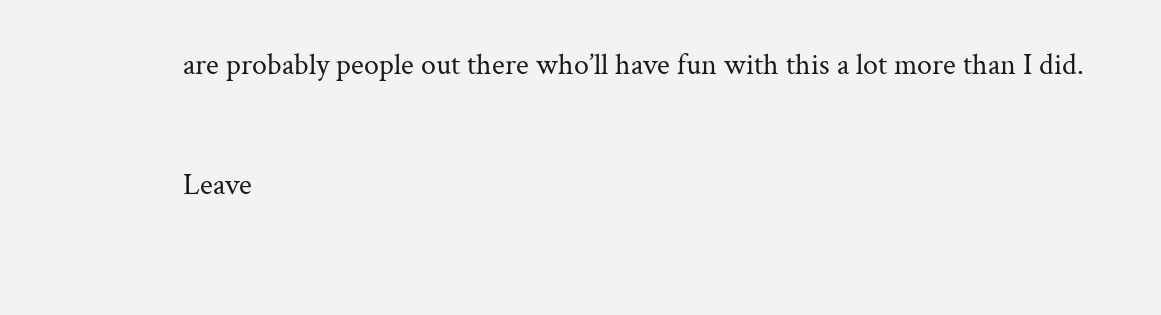are probably people out there who’ll have fun with this a lot more than I did.

Leave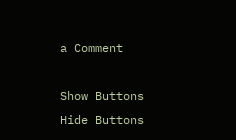a Comment

Show Buttons
Hide Buttons